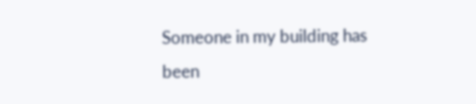Someone in my building has been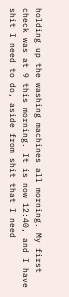holding up the washing machines all morning. My first check was at 9 this morning. It is now 12:40, and I have shit I need to do, aside from shit that I need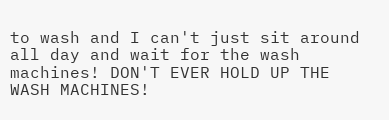to wash and I can't just sit around all day and wait for the wash machines! DON'T EVER HOLD UP THE WASH MACHINES!